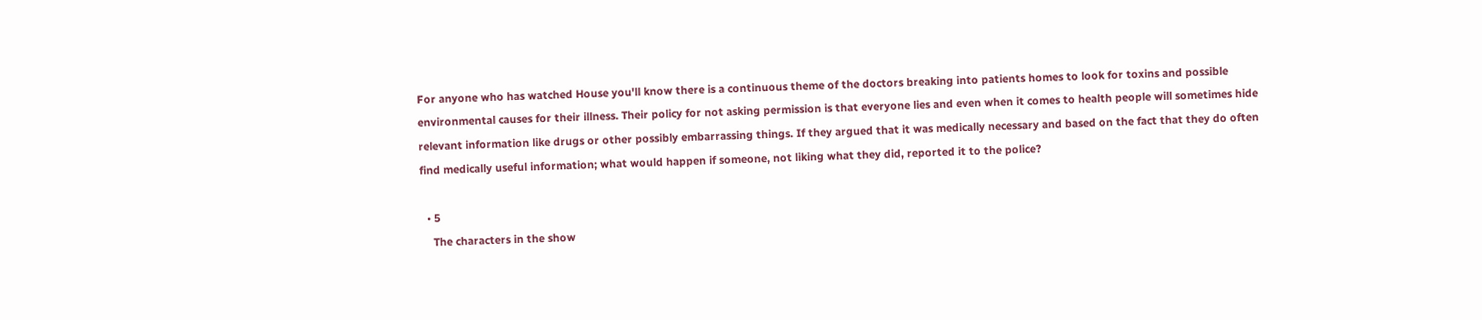For anyone who has watched House you'll know there is a continuous theme of the doctors breaking into patients homes to look for toxins and possible environmental causes for their illness. Their policy for not asking permission is that everyone lies and even when it comes to health people will sometimes hide relevant information like drugs or other possibly embarrassing things. If they argued that it was medically necessary and based on the fact that they do often find medically useful information; what would happen if someone, not liking what they did, reported it to the police?

  • 5
    The characters in the show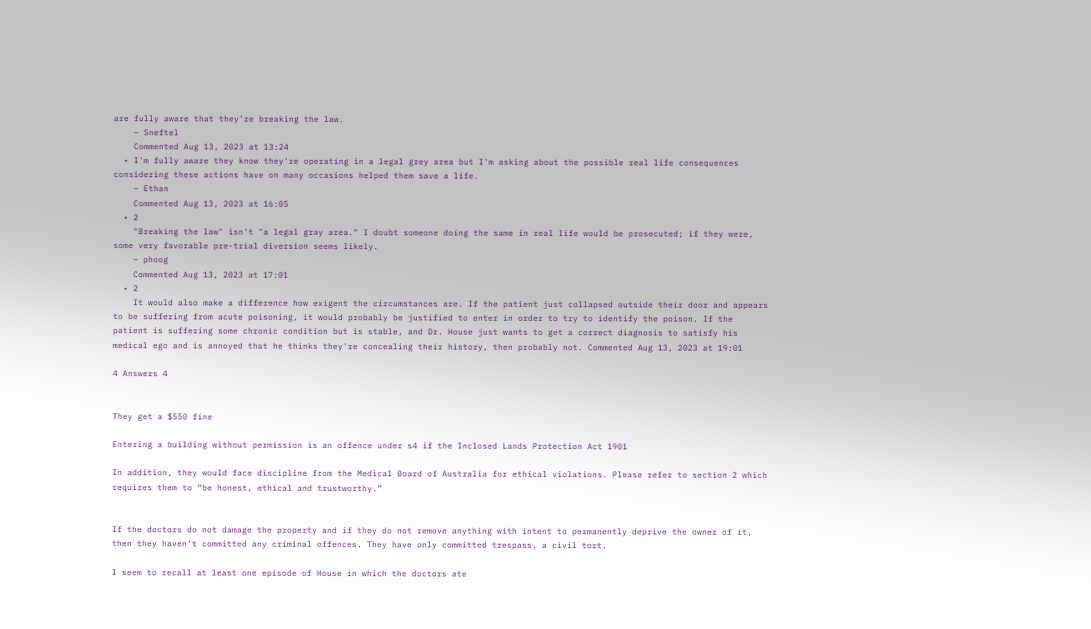are fully aware that they’re breaking the law.
    – Sneftel
    Commented Aug 13, 2023 at 13:24
  • I'm fully aware they know they're operating in a legal grey area but I'm asking about the possible real life consequences considering these actions have on many occasions helped them save a life.
    – Ethan
    Commented Aug 13, 2023 at 16:05
  • 2
    "Breaking the law" isn't "a legal gray area." I doubt someone doing the same in real life would be prosecuted; if they were, some very favorable pre-trial diversion seems likely.
    – phoog
    Commented Aug 13, 2023 at 17:01
  • 2
    It would also make a difference how exigent the circumstances are. If the patient just collapsed outside their door and appears to be suffering from acute poisoning, it would probably be justified to enter in order to try to identify the poison. If the patient is suffering some chronic condition but is stable, and Dr. House just wants to get a correct diagnosis to satisfy his medical ego and is annoyed that he thinks they're concealing their history, then probably not. Commented Aug 13, 2023 at 19:01

4 Answers 4


They get a $550 fine

Entering a building without permission is an offence under s4 if the Inclosed Lands Protection Act 1901

In addition, they would face discipline from the Medical Board of Australia for ethical violations. Please refer to section 2 which requires them to “be honest, ethical and trustworthy.”


If the doctors do not damage the property and if they do not remove anything with intent to permanently deprive the owner of it, then they haven't committed any criminal offences. They have only committed trespass, a civil tort.

I seem to recall at least one episode of House in which the doctors ate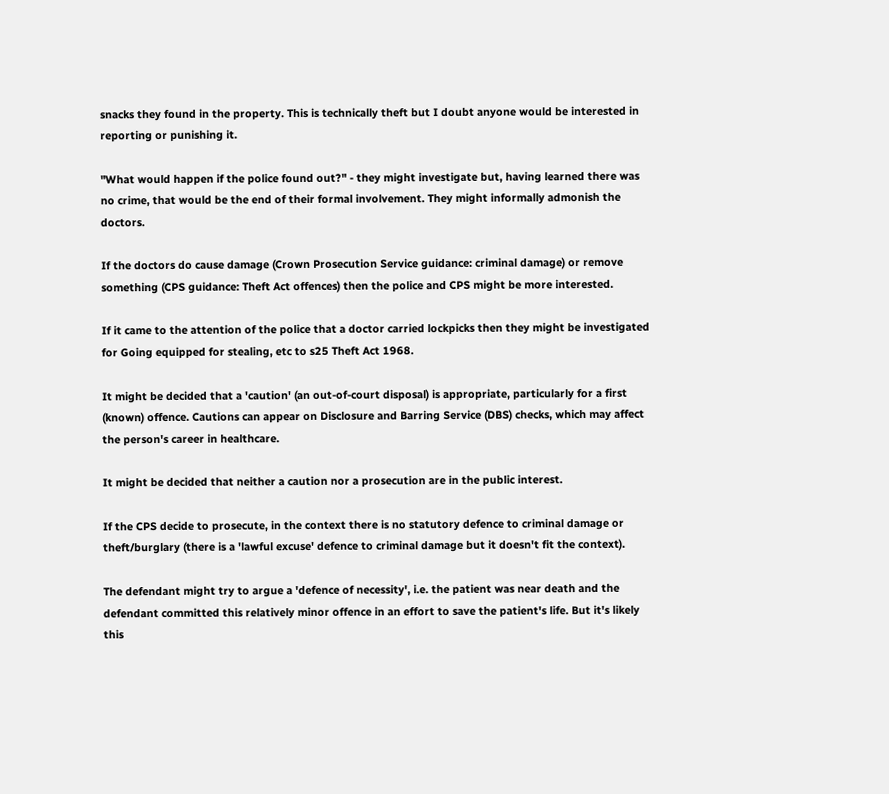snacks they found in the property. This is technically theft but I doubt anyone would be interested in reporting or punishing it.

"What would happen if the police found out?" - they might investigate but, having learned there was no crime, that would be the end of their formal involvement. They might informally admonish the doctors.

If the doctors do cause damage (Crown Prosecution Service guidance: criminal damage) or remove something (CPS guidance: Theft Act offences) then the police and CPS might be more interested.

If it came to the attention of the police that a doctor carried lockpicks then they might be investigated for Going equipped for stealing, etc to s25 Theft Act 1968.

It might be decided that a 'caution' (an out-of-court disposal) is appropriate, particularly for a first (known) offence. Cautions can appear on Disclosure and Barring Service (DBS) checks, which may affect the person's career in healthcare.

It might be decided that neither a caution nor a prosecution are in the public interest.

If the CPS decide to prosecute, in the context there is no statutory defence to criminal damage or theft/burglary (there is a 'lawful excuse' defence to criminal damage but it doesn't fit the context).

The defendant might try to argue a 'defence of necessity', i.e. the patient was near death and the defendant committed this relatively minor offence in an effort to save the patient's life. But it's likely this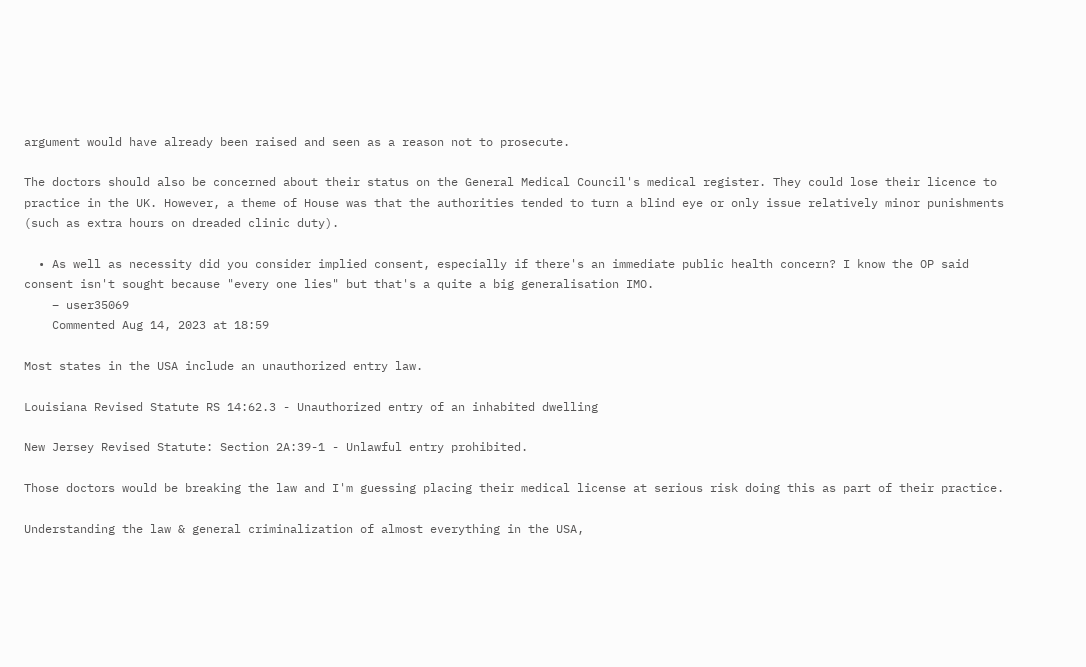argument would have already been raised and seen as a reason not to prosecute.

The doctors should also be concerned about their status on the General Medical Council's medical register. They could lose their licence to practice in the UK. However, a theme of House was that the authorities tended to turn a blind eye or only issue relatively minor punishments (such as extra hours on dreaded clinic duty).

  • As well as necessity did you consider implied consent, especially if there's an immediate public health concern? I know the OP said consent isn't sought because "every one lies" but that's a quite a big generalisation IMO.
    – user35069
    Commented Aug 14, 2023 at 18:59

Most states in the USA include an unauthorized entry law.

Louisiana Revised Statute RS 14:62.3 - Unauthorized entry of an inhabited dwelling

New Jersey Revised Statute: Section 2A:39-1 - Unlawful entry prohibited.

Those doctors would be breaking the law and I'm guessing placing their medical license at serious risk doing this as part of their practice.

Understanding the law & general criminalization of almost everything in the USA,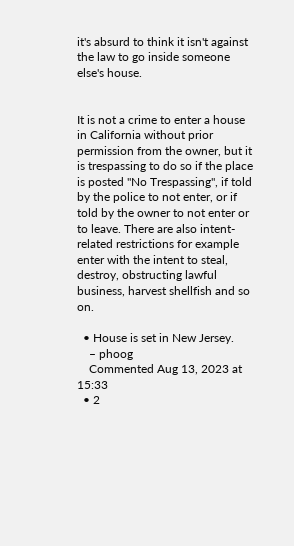it's absurd to think it isn't against the law to go inside someone else's house.


It is not a crime to enter a house in California without prior permission from the owner, but it is trespassing to do so if the place is posted "No Trespassing", if told by the police to not enter, or if told by the owner to not enter or to leave. There are also intent-related restrictions for example enter with the intent to steal, destroy, obstructing lawful business, harvest shellfish and so on.

  • House is set in New Jersey.
    – phoog
    Commented Aug 13, 2023 at 15:33
  • 2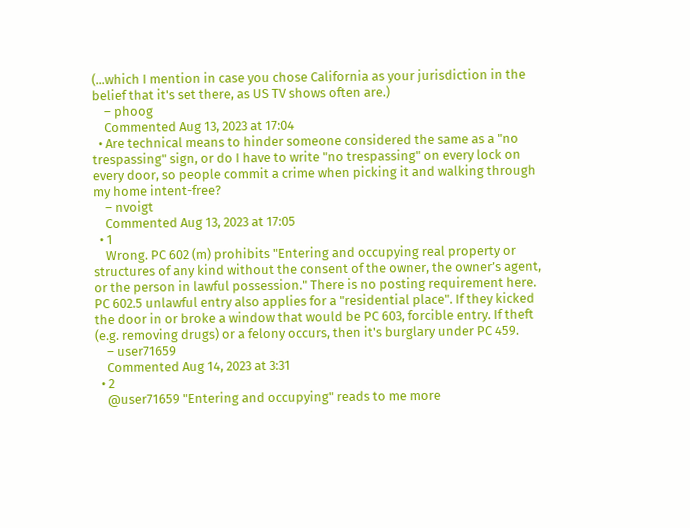(...which I mention in case you chose California as your jurisdiction in the belief that it's set there, as US TV shows often are.)
    – phoog
    Commented Aug 13, 2023 at 17:04
  • Are technical means to hinder someone considered the same as a "no trespassing" sign, or do I have to write "no trespassing" on every lock on every door, so people commit a crime when picking it and walking through my home intent-free?
    – nvoigt
    Commented Aug 13, 2023 at 17:05
  • 1
    Wrong. PC 602 (m) prohibits "Entering and occupying real property or structures of any kind without the consent of the owner, the owner’s agent, or the person in lawful possession." There is no posting requirement here. PC 602.5 unlawful entry also applies for a "residential place". If they kicked the door in or broke a window that would be PC 603, forcible entry. If theft (e.g. removing drugs) or a felony occurs, then it's burglary under PC 459.
    – user71659
    Commented Aug 14, 2023 at 3:31
  • 2
    @user71659 "Entering and occupying" reads to me more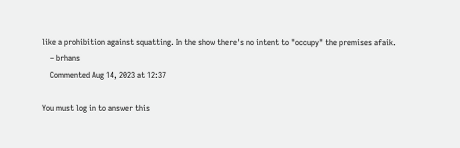like a prohibition against squatting. In the show there's no intent to "occupy" the premises afaik.
    – brhans
    Commented Aug 14, 2023 at 12:37

You must log in to answer this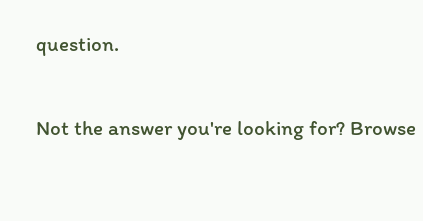question.

Not the answer you're looking for? Browse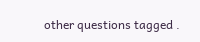other questions tagged .